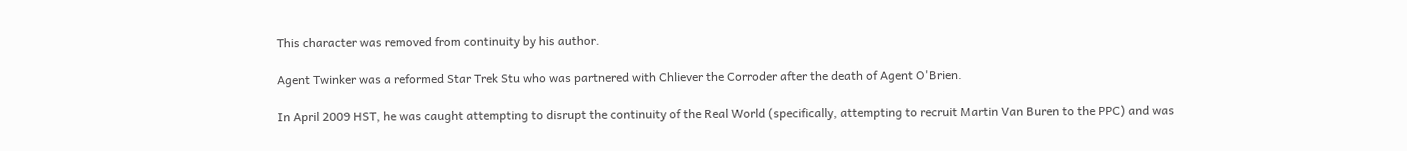This character was removed from continuity by his author.

Agent Twinker was a reformed Star Trek Stu who was partnered with Chliever the Corroder after the death of Agent O'Brien.

In April 2009 HST, he was caught attempting to disrupt the continuity of the Real World (specifically, attempting to recruit Martin Van Buren to the PPC) and was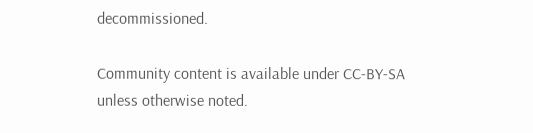decommissioned.

Community content is available under CC-BY-SA unless otherwise noted.